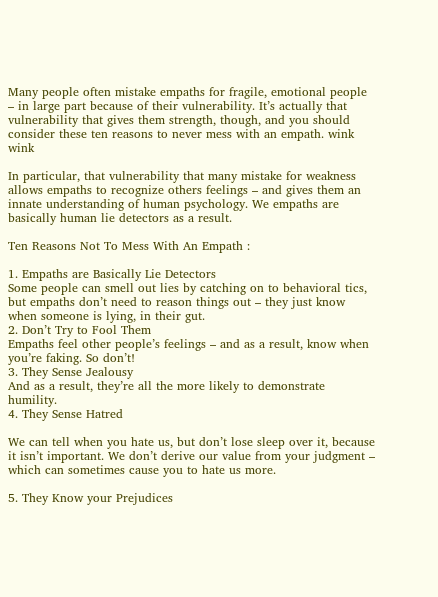Many people often mistake empaths for fragile, emotional people – in large part because of their vulnerability. It’s actually that vulnerability that gives them strength, though, and you should consider these ten reasons to never mess with an empath. wink wink

In particular, that vulnerability that many mistake for weakness allows empaths to recognize others feelings – and gives them an innate understanding of human psychology. We empaths are basically human lie detectors as a result.

Ten Reasons Not To Mess With An Empath :

1. Empaths are Basically Lie Detectors
Some people can smell out lies by catching on to behavioral tics, but empaths don’t need to reason things out – they just know when someone is lying, in their gut.
2. Don’t Try to Fool Them
Empaths feel other people’s feelings – and as a result, know when you’re faking. So don’t!
3. They Sense Jealousy
And as a result, they’re all the more likely to demonstrate humility.
4. They Sense Hatred

We can tell when you hate us, but don’t lose sleep over it, because it isn’t important. We don’t derive our value from your judgment – which can sometimes cause you to hate us more.

5. They Know your Prejudices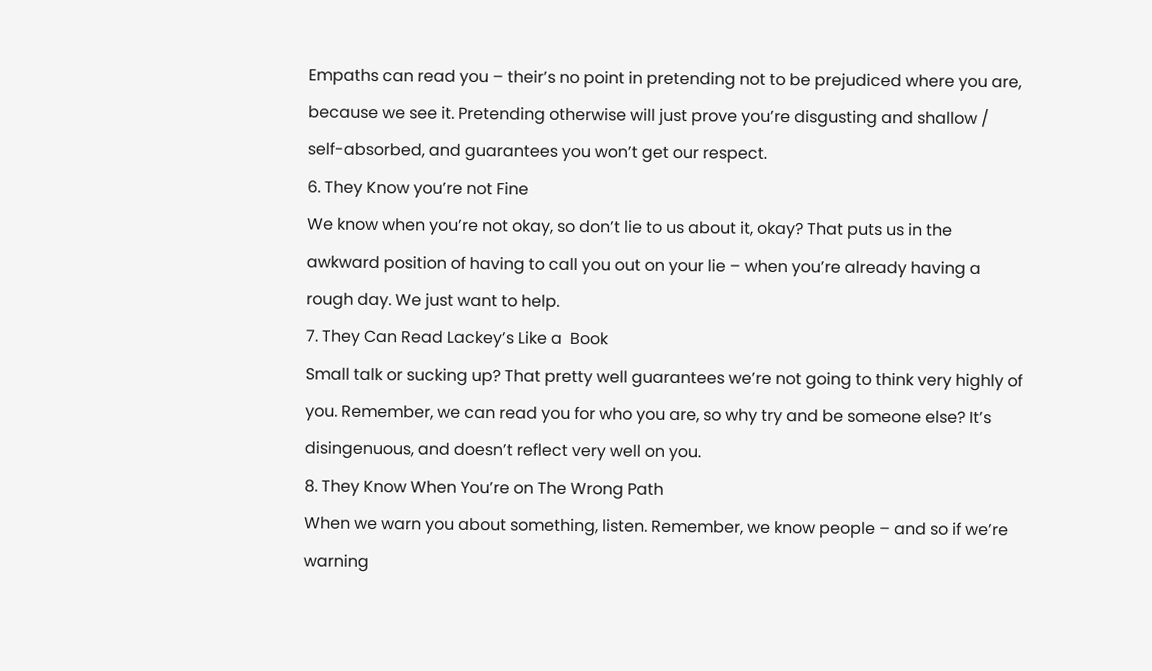Empaths can read you – their’s no point in pretending not to be prejudiced where you are, because we see it. Pretending otherwise will just prove you’re disgusting and shallow / self-absorbed, and guarantees you won’t get our respect.
6. They Know you’re not Fine
We know when you’re not okay, so don’t lie to us about it, okay? That puts us in the awkward position of having to call you out on your lie – when you’re already having a rough day. We just want to help.
7. They Can Read Lackey’s Like a  Book
Small talk or sucking up? That pretty well guarantees we’re not going to think very highly of you. Remember, we can read you for who you are, so why try and be someone else? It’s disingenuous, and doesn’t reflect very well on you.
8. They Know When You’re on The Wrong Path
When we warn you about something, listen. Remember, we know people – and so if we’re warning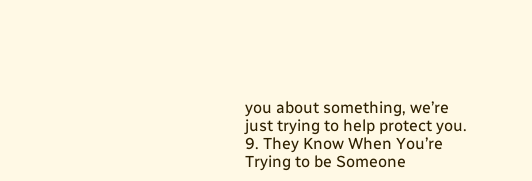you about something, we’re just trying to help protect you.
9. They Know When You’re Trying to be Someone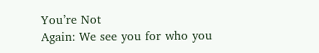You’re Not
Again: We see you for who you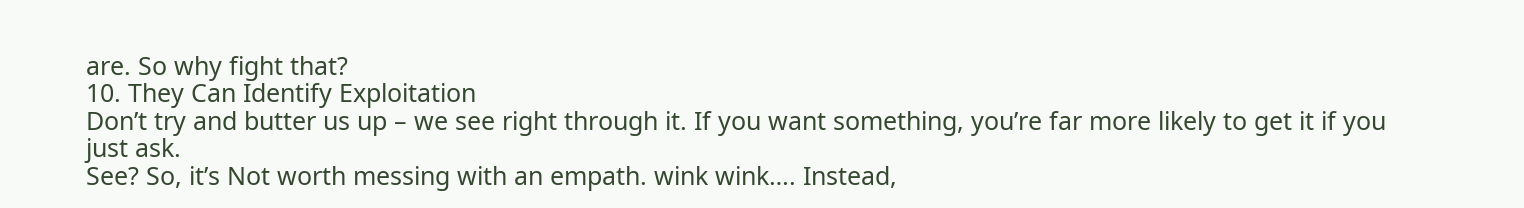are. So why fight that?
10. They Can Identify Exploitation
Don’t try and butter us up – we see right through it. If you want something, you’re far more likely to get it if you just ask.
See? So, it’s Not worth messing with an empath. wink wink…. Instead,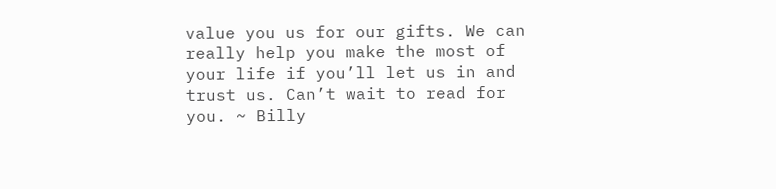value you us for our gifts. We can really help you make the most of your life if you’ll let us in and trust us. Can’t wait to read for you. ~ Billy